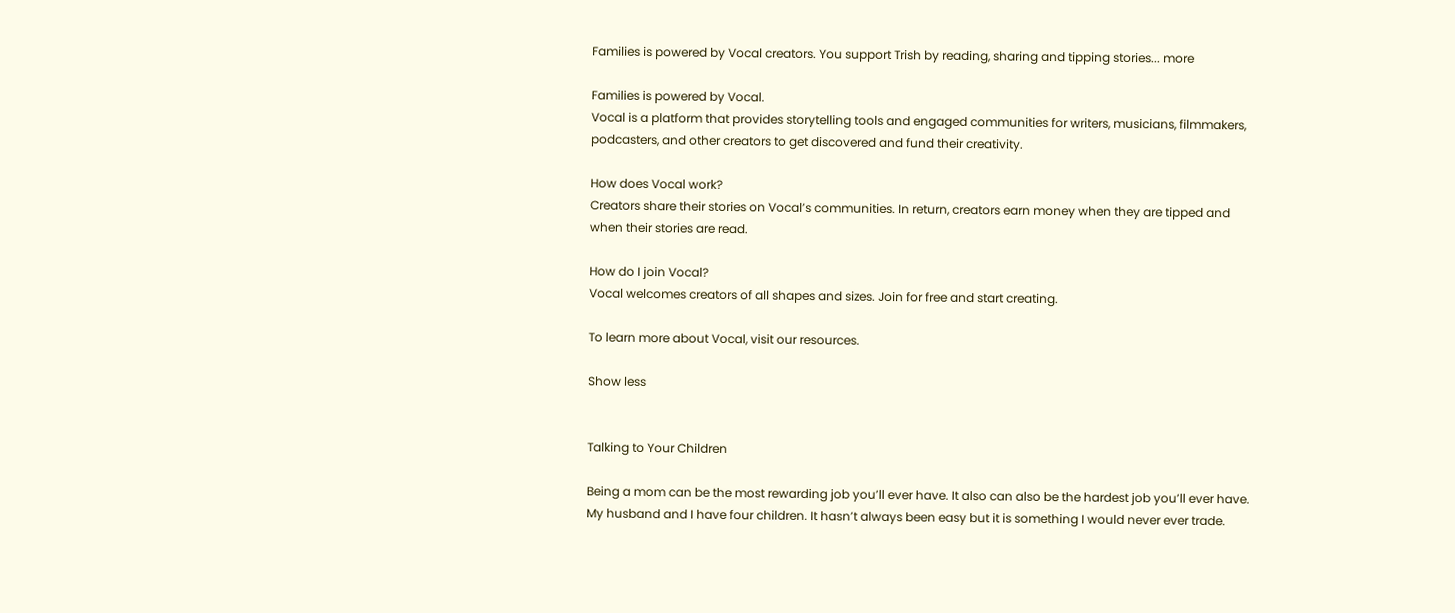Families is powered by Vocal creators. You support Trish by reading, sharing and tipping stories... more

Families is powered by Vocal.
Vocal is a platform that provides storytelling tools and engaged communities for writers, musicians, filmmakers, podcasters, and other creators to get discovered and fund their creativity.

How does Vocal work?
Creators share their stories on Vocal’s communities. In return, creators earn money when they are tipped and when their stories are read.

How do I join Vocal?
Vocal welcomes creators of all shapes and sizes. Join for free and start creating.

To learn more about Vocal, visit our resources.

Show less


Talking to Your Children

Being a mom can be the most rewarding job you’ll ever have. It also can also be the hardest job you’ll ever have.  My husband and I have four children. It hasn’t always been easy but it is something I would never ever trade.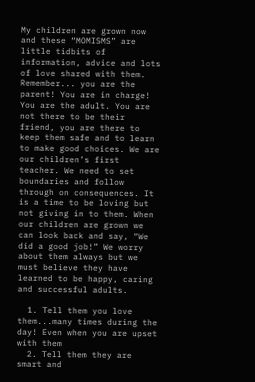My children are grown now and these “MOMISMS” are little tidbits of information, advice and lots of love shared with them. Remember... you are the parent! You are in charge! You are the adult. You are not there to be their friend, you are there to keep them safe and to learn to make good choices. We are our children’s first teacher. We need to set boundaries and follow through on consequences. It is a time to be loving but not giving in to them. When our children are grown we can look back and say, “We did a good job!” We worry about them always but we must believe they have learned to be happy, caring and successful adults.

  1. Tell them you love them...many times during the day! Even when you are upset with them
  2. Tell them they are smart and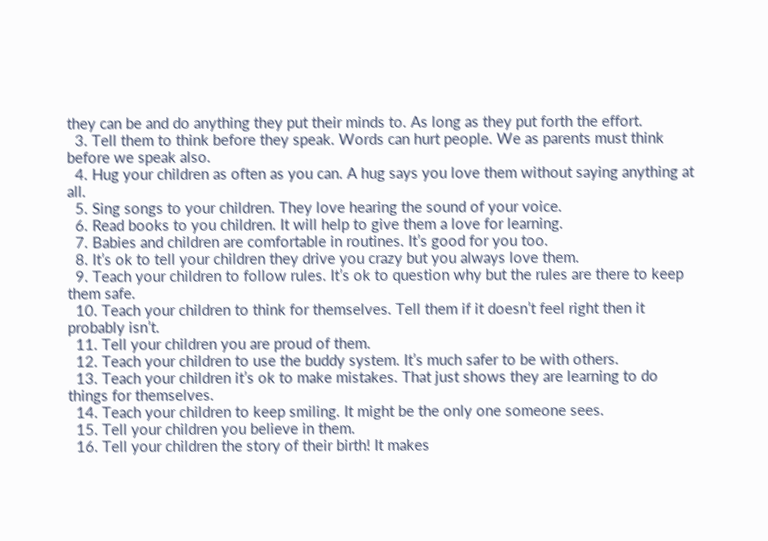they can be and do anything they put their minds to. As long as they put forth the effort.
  3. Tell them to think before they speak. Words can hurt people. We as parents must think before we speak also.
  4. Hug your children as often as you can. A hug says you love them without saying anything at all.
  5. Sing songs to your children. They love hearing the sound of your voice.
  6. Read books to you children. It will help to give them a love for learning.
  7. Babies and children are comfortable in routines. It’s good for you too.
  8. It’s ok to tell your children they drive you crazy but you always love them.
  9. Teach your children to follow rules. It’s ok to question why but the rules are there to keep them safe.
  10. Teach your children to think for themselves. Tell them if it doesn’t feel right then it probably isn’t.
  11. Tell your children you are proud of them.
  12. Teach your children to use the buddy system. It’s much safer to be with others.
  13. Teach your children it’s ok to make mistakes. That just shows they are learning to do things for themselves.
  14. Teach your children to keep smiling. It might be the only one someone sees.
  15. Tell your children you believe in them.
  16. Tell your children the story of their birth! It makes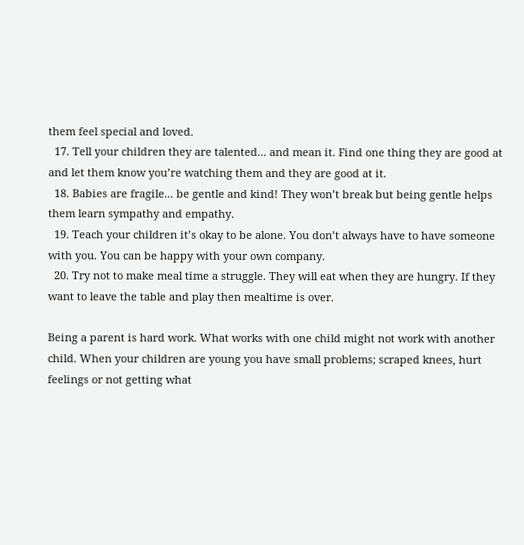them feel special and loved.
  17. Tell your children they are talented... and mean it. Find one thing they are good at and let them know you’re watching them and they are good at it.
  18. Babies are fragile... be gentle and kind! They won’t break but being gentle helps them learn sympathy and empathy.
  19. Teach your children it’s okay to be alone. You don’t always have to have someone with you. You can be happy with your own company.
  20. Try not to make meal time a struggle. They will eat when they are hungry. If they want to leave the table and play then mealtime is over.

Being a parent is hard work. What works with one child might not work with another child. When your children are young you have small problems; scraped knees, hurt feelings or not getting what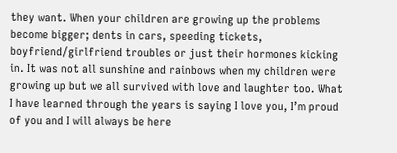they want. When your children are growing up the problems become bigger; dents in cars, speeding tickets, boyfriend/girlfriend troubles or just their hormones kicking in. It was not all sunshine and rainbows when my children were growing up but we all survived with love and laughter too. What I have learned through the years is saying I love you, I’m proud of you and I will always be here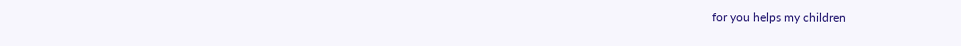for you helps my children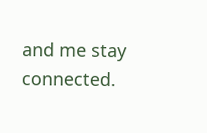and me stay connected.